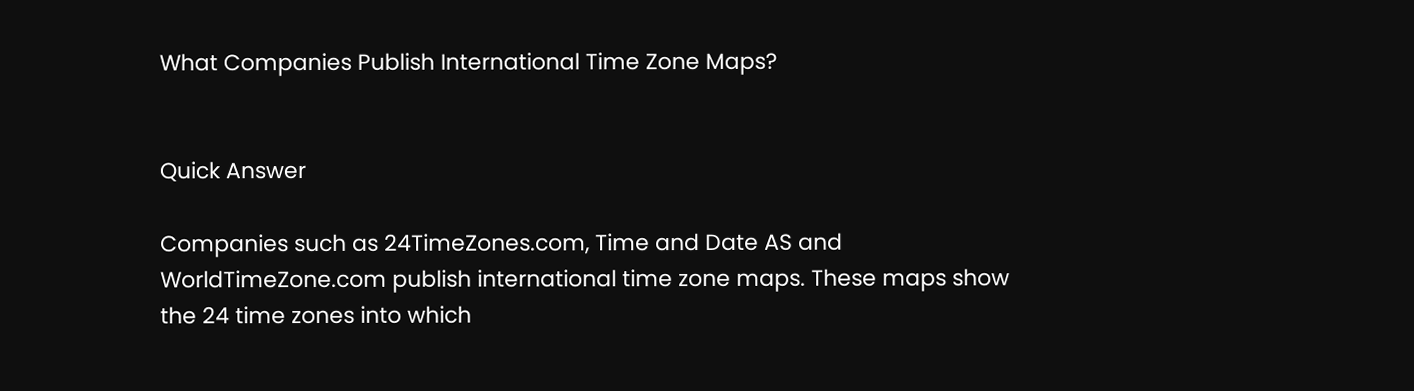What Companies Publish International Time Zone Maps?


Quick Answer

Companies such as 24TimeZones.com, Time and Date AS and WorldTimeZone.com publish international time zone maps. These maps show the 24 time zones into which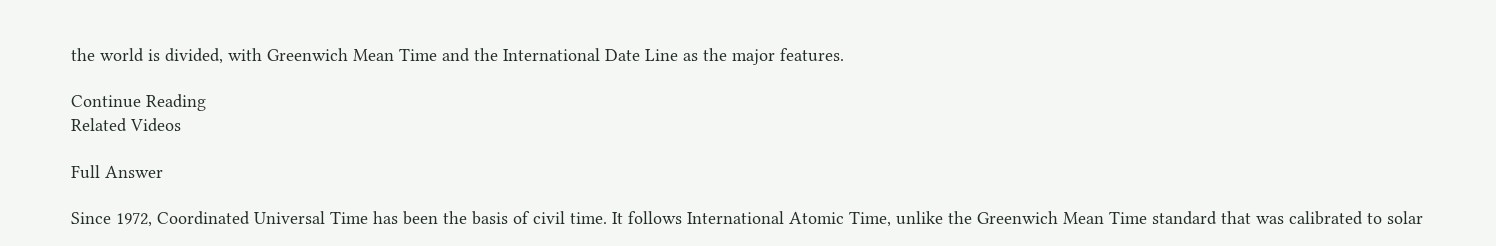the world is divided, with Greenwich Mean Time and the International Date Line as the major features.

Continue Reading
Related Videos

Full Answer

Since 1972, Coordinated Universal Time has been the basis of civil time. It follows International Atomic Time, unlike the Greenwich Mean Time standard that was calibrated to solar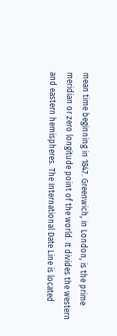mean time beginning in 1847. Greenwich, in London, is the prime meridian or zero longitude point of the world. It divides the western and eastern hemispheres. The International Date Line is located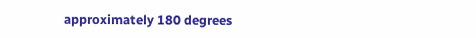approximately 180 degrees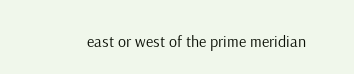east or west of the prime meridian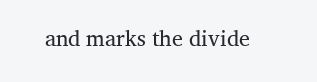and marks the divide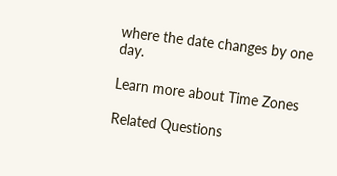where the date changes by one day.

Learn more about Time Zones

Related Questions